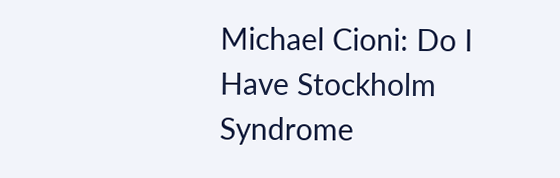Michael Cioni: Do I Have Stockholm Syndrome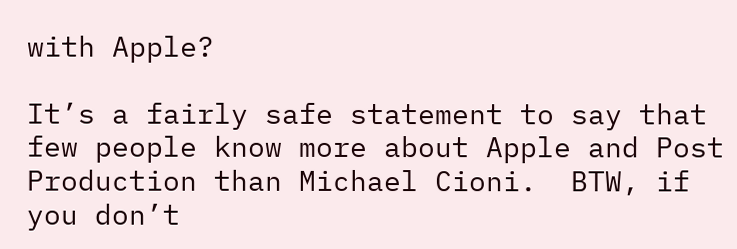with Apple?

It’s a fairly safe statement to say that few people know more about Apple and Post Production than Michael Cioni.  BTW, if you don’t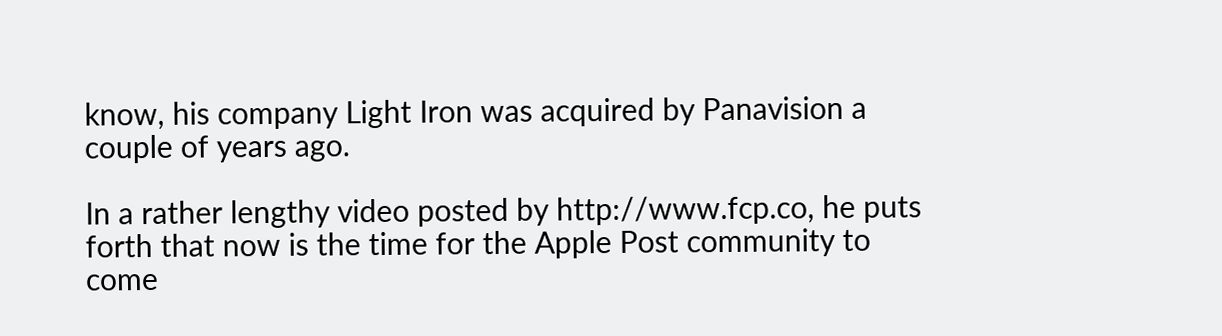know, his company Light Iron was acquired by Panavision a couple of years ago.

In a rather lengthy video posted by http://www.fcp.co, he puts forth that now is the time for the Apple Post community to come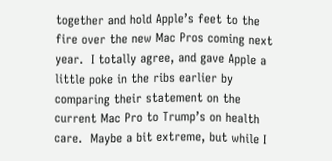together and hold Apple’s feet to the fire over the new Mac Pros coming next year.  I totally agree, and gave Apple a little poke in the ribs earlier by comparing their statement on the current Mac Pro to Trump’s on health care.  Maybe a bit extreme, but while I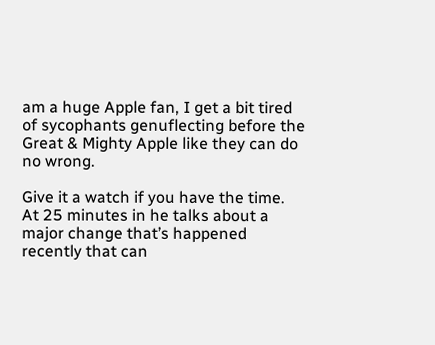am a huge Apple fan, I get a bit tired of sycophants genuflecting before the Great & Mighty Apple like they can do no wrong.

Give it a watch if you have the time.  At 25 minutes in he talks about a major change that’s happened recently that can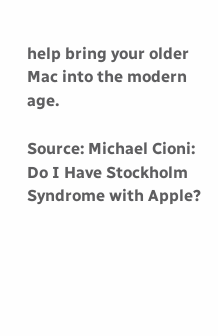help bring your older Mac into the modern age.

Source: Michael Cioni: Do I Have Stockholm Syndrome with Apple?